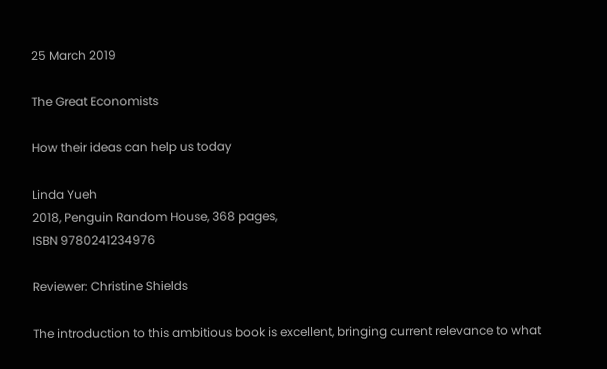25 March 2019

The Great Economists

How their ideas can help us today

Linda Yueh
2018, Penguin Random House, 368 pages,
ISBN 9780241234976

Reviewer: Christine Shields

The introduction to this ambitious book is excellent, bringing current relevance to what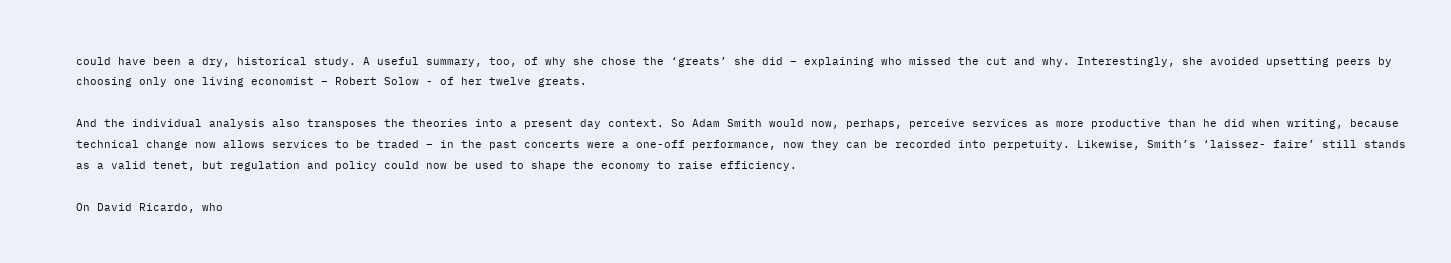could have been a dry, historical study. A useful summary, too, of why she chose the ‘greats’ she did – explaining who missed the cut and why. Interestingly, she avoided upsetting peers by choosing only one living economist – Robert Solow - of her twelve greats.

And the individual analysis also transposes the theories into a present day context. So Adam Smith would now, perhaps, perceive services as more productive than he did when writing, because technical change now allows services to be traded – in the past concerts were a one-off performance, now they can be recorded into perpetuity. Likewise, Smith’s ‘laissez- faire’ still stands as a valid tenet, but regulation and policy could now be used to shape the economy to raise efficiency.

On David Ricardo, who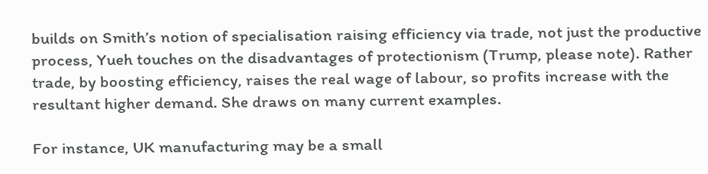builds on Smith’s notion of specialisation raising efficiency via trade, not just the productive process, Yueh touches on the disadvantages of protectionism (Trump, please note). Rather trade, by boosting efficiency, raises the real wage of labour, so profits increase with the resultant higher demand. She draws on many current examples.

For instance, UK manufacturing may be a small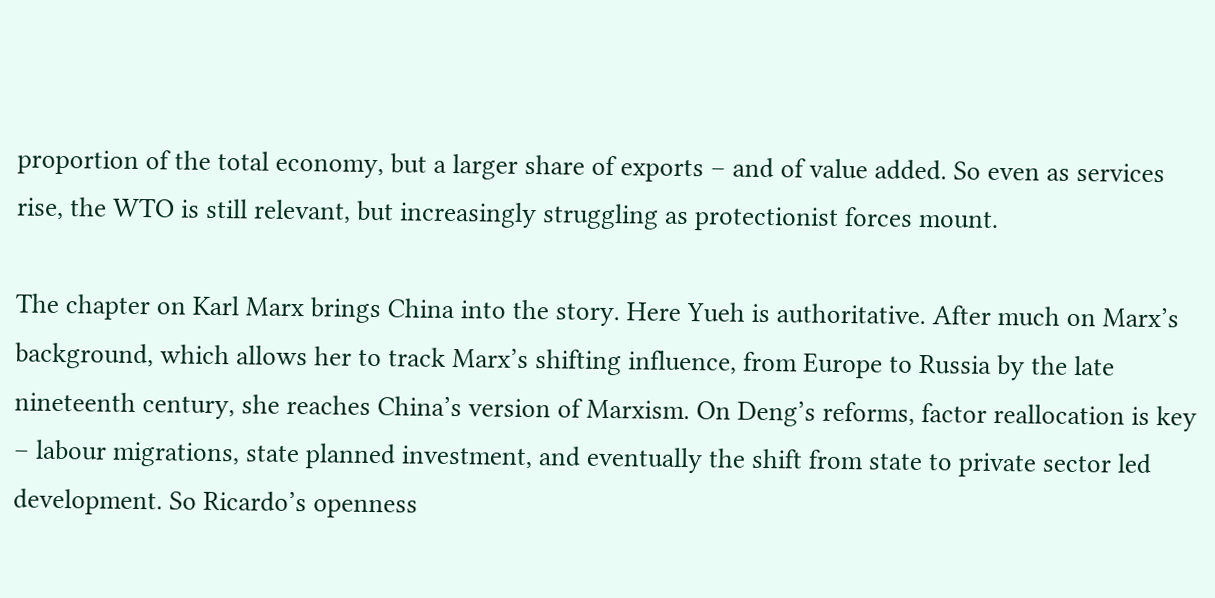proportion of the total economy, but a larger share of exports – and of value added. So even as services rise, the WTO is still relevant, but increasingly struggling as protectionist forces mount.

The chapter on Karl Marx brings China into the story. Here Yueh is authoritative. After much on Marx’s background, which allows her to track Marx’s shifting influence, from Europe to Russia by the late nineteenth century, she reaches China’s version of Marxism. On Deng’s reforms, factor reallocation is key – labour migrations, state planned investment, and eventually the shift from state to private sector led development. So Ricardo’s openness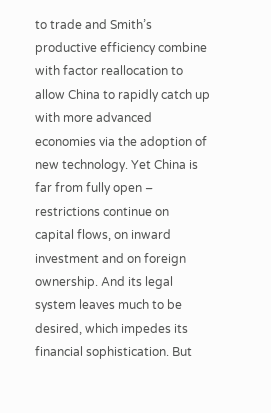to trade and Smith’s productive efficiency combine with factor reallocation to allow China to rapidly catch up with more advanced economies via the adoption of new technology. Yet China is far from fully open – restrictions continue on capital flows, on inward investment and on foreign ownership. And its legal system leaves much to be desired, which impedes its financial sophistication. But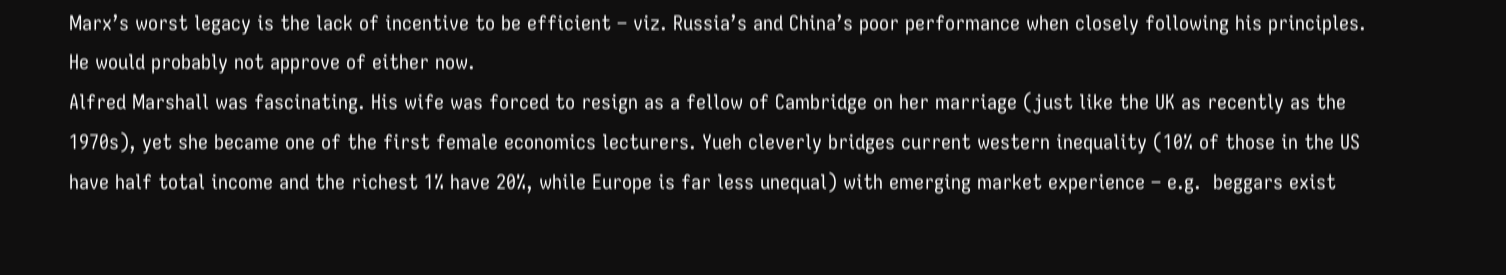Marx’s worst legacy is the lack of incentive to be efficient – viz. Russia’s and China’s poor performance when closely following his principles. He would probably not approve of either now.
Alfred Marshall was fascinating. His wife was forced to resign as a fellow of Cambridge on her marriage (just like the UK as recently as the 1970s), yet she became one of the first female economics lecturers. Yueh cleverly bridges current western inequality (10% of those in the US have half total income and the richest 1% have 20%, while Europe is far less unequal) with emerging market experience – e.g.  beggars exist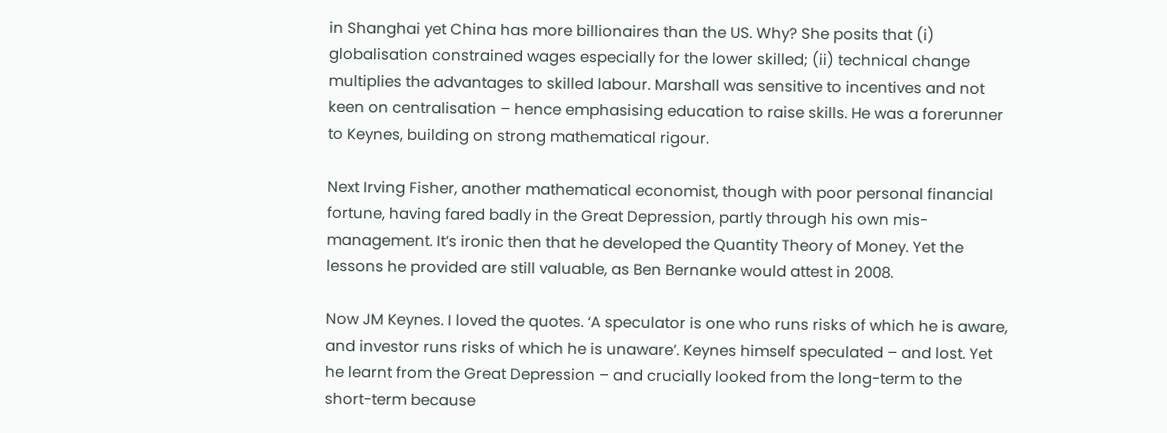in Shanghai yet China has more billionaires than the US. Why? She posits that (i) globalisation constrained wages especially for the lower skilled; (ii) technical change multiplies the advantages to skilled labour. Marshall was sensitive to incentives and not keen on centralisation – hence emphasising education to raise skills. He was a forerunner to Keynes, building on strong mathematical rigour.

Next Irving Fisher, another mathematical economist, though with poor personal financial fortune, having fared badly in the Great Depression, partly through his own mis-management. It’s ironic then that he developed the Quantity Theory of Money. Yet the lessons he provided are still valuable, as Ben Bernanke would attest in 2008.

Now JM Keynes. I loved the quotes. ‘A speculator is one who runs risks of which he is aware, and investor runs risks of which he is unaware’. Keynes himself speculated – and lost. Yet he learnt from the Great Depression – and crucially looked from the long-term to the short-term because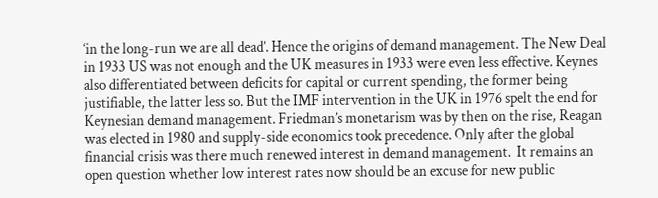‘in the long-run we are all dead’. Hence the origins of demand management. The New Deal in 1933 US was not enough and the UK measures in 1933 were even less effective. Keynes also differentiated between deficits for capital or current spending, the former being justifiable, the latter less so. But the IMF intervention in the UK in 1976 spelt the end for Keynesian demand management. Friedman’s monetarism was by then on the rise, Reagan was elected in 1980 and supply-side economics took precedence. Only after the global financial crisis was there much renewed interest in demand management.  It remains an open question whether low interest rates now should be an excuse for new public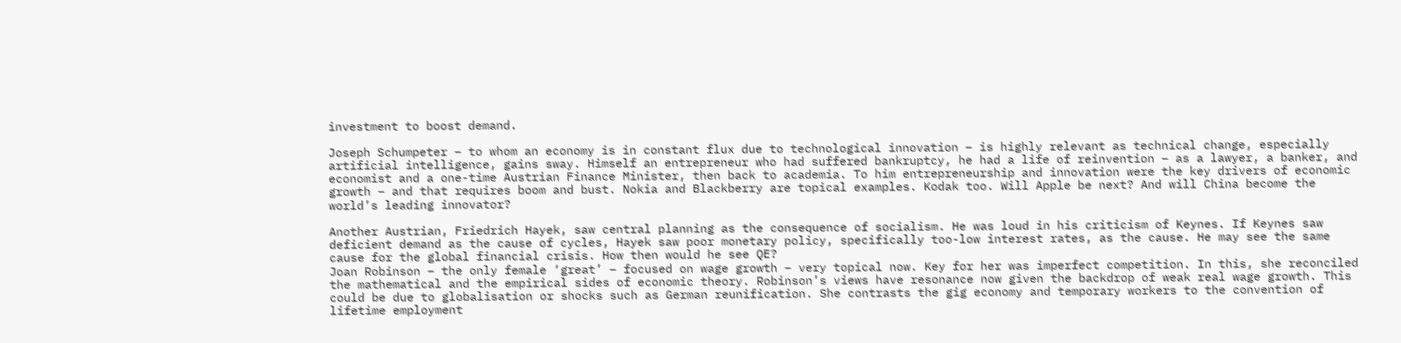investment to boost demand.

Joseph Schumpeter – to whom an economy is in constant flux due to technological innovation – is highly relevant as technical change, especially artificial intelligence, gains sway. Himself an entrepreneur who had suffered bankruptcy, he had a life of reinvention – as a lawyer, a banker, and economist and a one-time Austrian Finance Minister, then back to academia. To him entrepreneurship and innovation were the key drivers of economic growth – and that requires boom and bust. Nokia and Blackberry are topical examples. Kodak too. Will Apple be next? And will China become the world’s leading innovator?

Another Austrian, Friedrich Hayek, saw central planning as the consequence of socialism. He was loud in his criticism of Keynes. If Keynes saw deficient demand as the cause of cycles, Hayek saw poor monetary policy, specifically too-low interest rates, as the cause. He may see the same cause for the global financial crisis. How then would he see QE?
Joan Robinson – the only female ‘great’ – focused on wage growth – very topical now. Key for her was imperfect competition. In this, she reconciled the mathematical and the empirical sides of economic theory. Robinson’s views have resonance now given the backdrop of weak real wage growth. This could be due to globalisation or shocks such as German reunification. She contrasts the gig economy and temporary workers to the convention of lifetime employment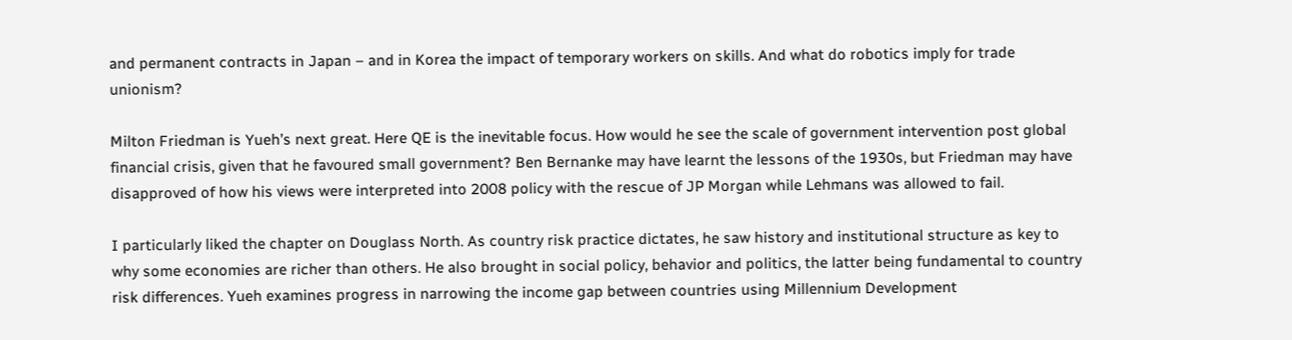and permanent contracts in Japan – and in Korea the impact of temporary workers on skills. And what do robotics imply for trade unionism?

Milton Friedman is Yueh’s next great. Here QE is the inevitable focus. How would he see the scale of government intervention post global financial crisis, given that he favoured small government? Ben Bernanke may have learnt the lessons of the 1930s, but Friedman may have disapproved of how his views were interpreted into 2008 policy with the rescue of JP Morgan while Lehmans was allowed to fail.

I particularly liked the chapter on Douglass North. As country risk practice dictates, he saw history and institutional structure as key to why some economies are richer than others. He also brought in social policy, behavior and politics, the latter being fundamental to country risk differences. Yueh examines progress in narrowing the income gap between countries using Millennium Development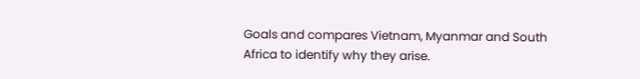Goals and compares Vietnam, Myanmar and South Africa to identify why they arise.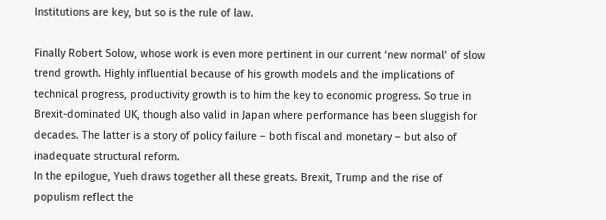Institutions are key, but so is the rule of law.

Finally Robert Solow, whose work is even more pertinent in our current ‘new normal’ of slow trend growth. Highly influential because of his growth models and the implications of technical progress, productivity growth is to him the key to economic progress. So true in Brexit-dominated UK, though also valid in Japan where performance has been sluggish for decades. The latter is a story of policy failure – both fiscal and monetary – but also of inadequate structural reform.
In the epilogue, Yueh draws together all these greats. Brexit, Trump and the rise of populism reflect the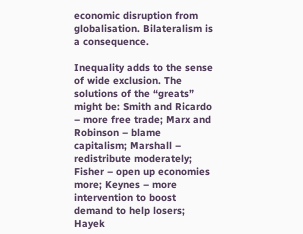economic disruption from globalisation. Bilateralism is a consequence.

Inequality adds to the sense of wide exclusion. The solutions of the “greats” might be: Smith and Ricardo – more free trade; Marx and Robinson – blame capitalism; Marshall – redistribute moderately; Fisher – open up economies more; Keynes – more intervention to boost demand to help losers; Hayek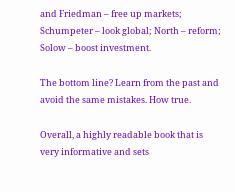and Friedman – free up markets; Schumpeter – look global; North – reform; Solow – boost investment.

The bottom line? Learn from the past and avoid the same mistakes. How true.

Overall, a highly readable book that is very informative and sets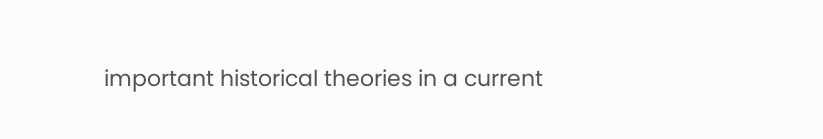important historical theories in a current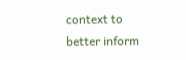context to better inform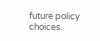future policy choices.